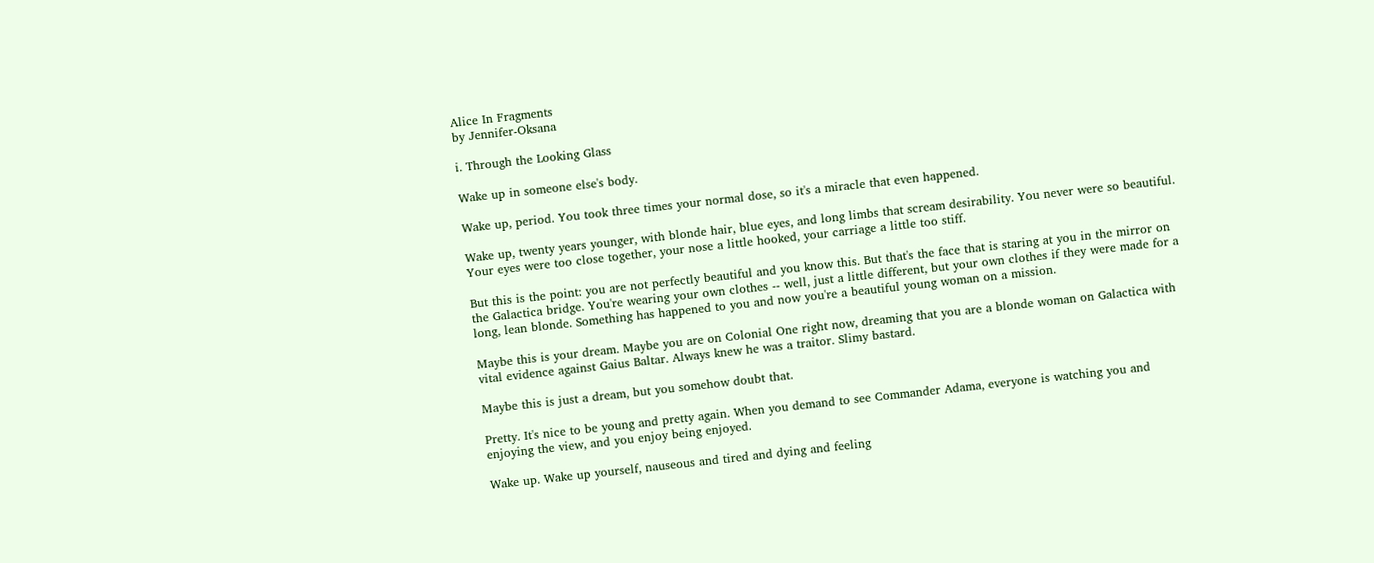Alice In Fragments
by Jennifer-Oksana

i. Through the Looking Glass

Wake up in someone else's body.

Wake up, period. You took three times your normal dose, so it's a miracle that even happened.

Wake up, twenty years younger, with blonde hair, blue eyes, and long limbs that scream desirability. You never were so beautiful. Your eyes were too close together, your nose a little hooked, your carriage a little too stiff.

But this is the point: you are not perfectly beautiful and you know this. But that's the face that is staring at you in the mirror on the Galactica bridge. You're wearing your own clothes -- well, just a little different, but your own clothes if they were made for a long, lean blonde. Something has happened to you and now you're a beautiful young woman on a mission.

Maybe this is your dream. Maybe you are on Colonial One right now, dreaming that you are a blonde woman on Galactica with vital evidence against Gaius Baltar. Always knew he was a traitor. Slimy bastard.

Maybe this is just a dream, but you somehow doubt that.

Pretty. It's nice to be young and pretty again. When you demand to see Commander Adama, everyone is watching you and enjoying the view, and you enjoy being enjoyed.

Wake up. Wake up yourself, nauseous and tired and dying and feeling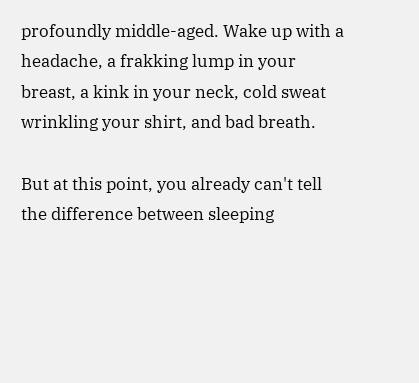profoundly middle-aged. Wake up with a headache, a frakking lump in your breast, a kink in your neck, cold sweat wrinkling your shirt, and bad breath.

But at this point, you already can't tell the difference between sleeping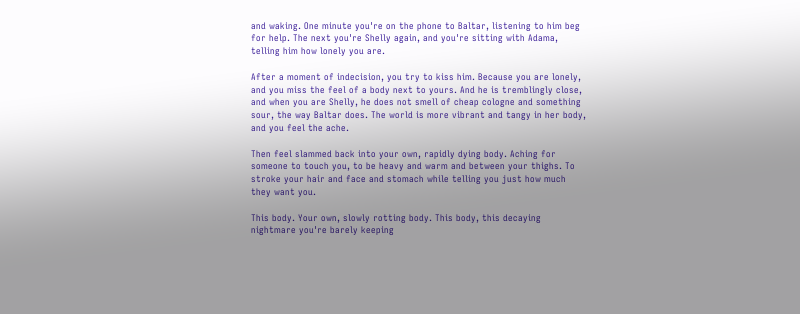and waking. One minute you're on the phone to Baltar, listening to him beg for help. The next you're Shelly again, and you're sitting with Adama, telling him how lonely you are.

After a moment of indecision, you try to kiss him. Because you are lonely, and you miss the feel of a body next to yours. And he is tremblingly close, and when you are Shelly, he does not smell of cheap cologne and something sour, the way Baltar does. The world is more vibrant and tangy in her body, and you feel the ache.

Then feel slammed back into your own, rapidly dying body. Aching for someone to touch you, to be heavy and warm and between your thighs. To stroke your hair and face and stomach while telling you just how much they want you.

This body. Your own, slowly rotting body. This body, this decaying nightmare you're barely keeping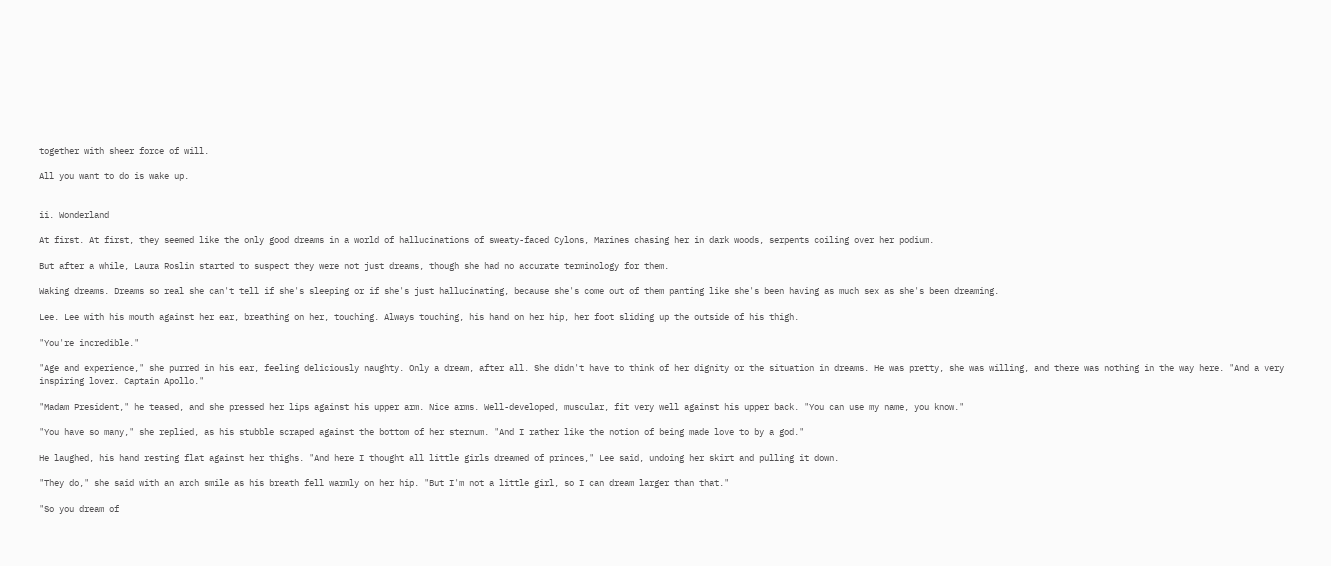together with sheer force of will.

All you want to do is wake up.


ii. Wonderland

At first. At first, they seemed like the only good dreams in a world of hallucinations of sweaty-faced Cylons, Marines chasing her in dark woods, serpents coiling over her podium.

But after a while, Laura Roslin started to suspect they were not just dreams, though she had no accurate terminology for them.

Waking dreams. Dreams so real she can't tell if she's sleeping or if she's just hallucinating, because she's come out of them panting like she's been having as much sex as she's been dreaming.

Lee. Lee with his mouth against her ear, breathing on her, touching. Always touching, his hand on her hip, her foot sliding up the outside of his thigh.

"You're incredible."

"Age and experience," she purred in his ear, feeling deliciously naughty. Only a dream, after all. She didn't have to think of her dignity or the situation in dreams. He was pretty, she was willing, and there was nothing in the way here. "And a very inspiring lover. Captain Apollo."

"Madam President," he teased, and she pressed her lips against his upper arm. Nice arms. Well-developed, muscular, fit very well against his upper back. "You can use my name, you know."

"You have so many," she replied, as his stubble scraped against the bottom of her sternum. "And I rather like the notion of being made love to by a god."

He laughed, his hand resting flat against her thighs. "And here I thought all little girls dreamed of princes," Lee said, undoing her skirt and pulling it down.

"They do," she said with an arch smile as his breath fell warmly on her hip. "But I'm not a little girl, so I can dream larger than that."

"So you dream of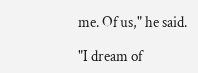me. Of us," he said.

"I dream of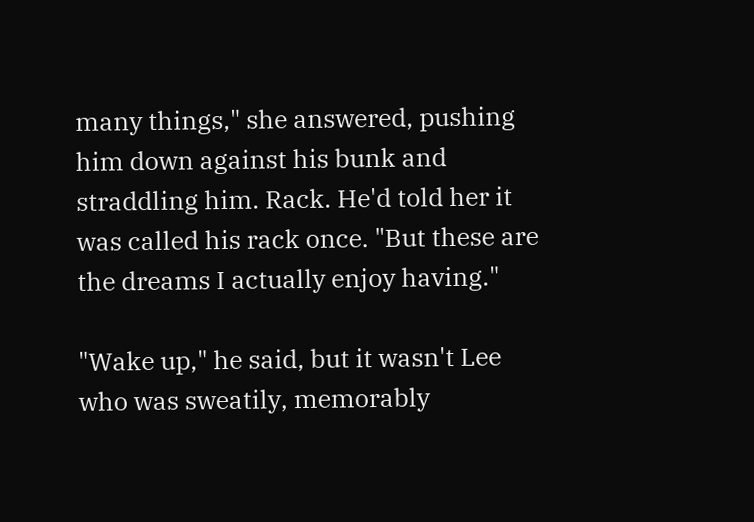many things," she answered, pushing him down against his bunk and straddling him. Rack. He'd told her it was called his rack once. "But these are the dreams I actually enjoy having."

"Wake up," he said, but it wasn't Lee who was sweatily, memorably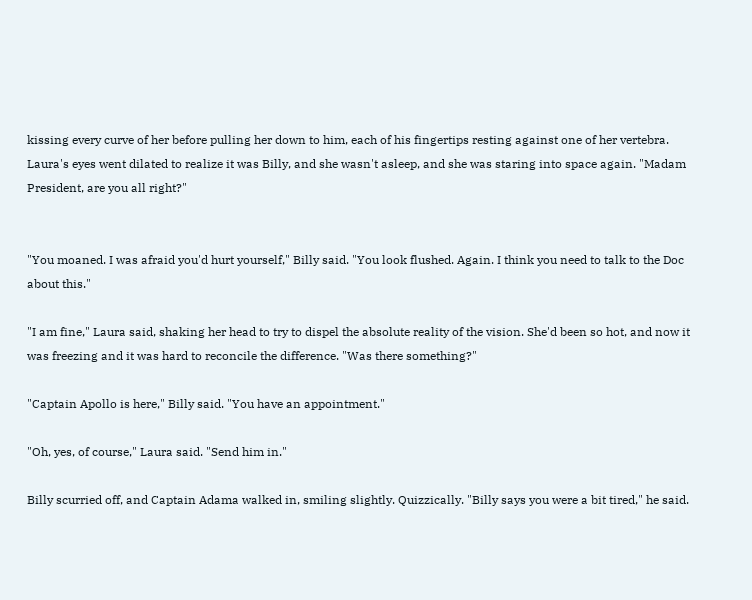kissing every curve of her before pulling her down to him, each of his fingertips resting against one of her vertebra. Laura's eyes went dilated to realize it was Billy, and she wasn't asleep, and she was staring into space again. "Madam President, are you all right?"


"You moaned. I was afraid you'd hurt yourself," Billy said. "You look flushed. Again. I think you need to talk to the Doc about this."

"I am fine," Laura said, shaking her head to try to dispel the absolute reality of the vision. She'd been so hot, and now it was freezing and it was hard to reconcile the difference. "Was there something?"

"Captain Apollo is here," Billy said. "You have an appointment."

"Oh, yes, of course," Laura said. "Send him in."

Billy scurried off, and Captain Adama walked in, smiling slightly. Quizzically. "Billy says you were a bit tired," he said.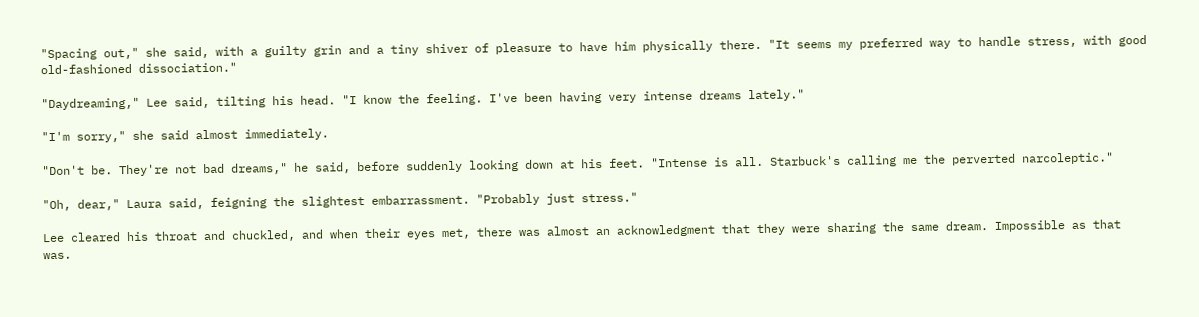"Spacing out," she said, with a guilty grin and a tiny shiver of pleasure to have him physically there. "It seems my preferred way to handle stress, with good old-fashioned dissociation."

"Daydreaming," Lee said, tilting his head. "I know the feeling. I've been having very intense dreams lately."

"I'm sorry," she said almost immediately.

"Don't be. They're not bad dreams," he said, before suddenly looking down at his feet. "Intense is all. Starbuck's calling me the perverted narcoleptic."

"Oh, dear," Laura said, feigning the slightest embarrassment. "Probably just stress."

Lee cleared his throat and chuckled, and when their eyes met, there was almost an acknowledgment that they were sharing the same dream. Impossible as that was.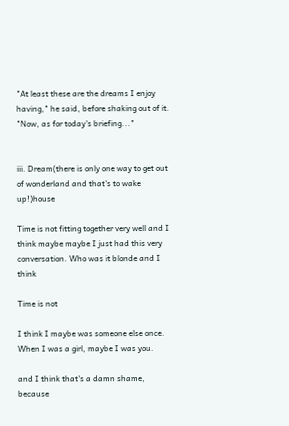"At least these are the dreams I enjoy having," he said, before shaking out of it. "Now, as for today's briefing..."


iii. Dream(there is only one way to get out of wonderland and that's to wake up!)house

Time is not fitting together very well and I think maybe maybe I just had this very conversation. Who was it blonde and I think

Time is not

I think I maybe was someone else once. When I was a girl, maybe I was you.

and I think that's a damn shame, because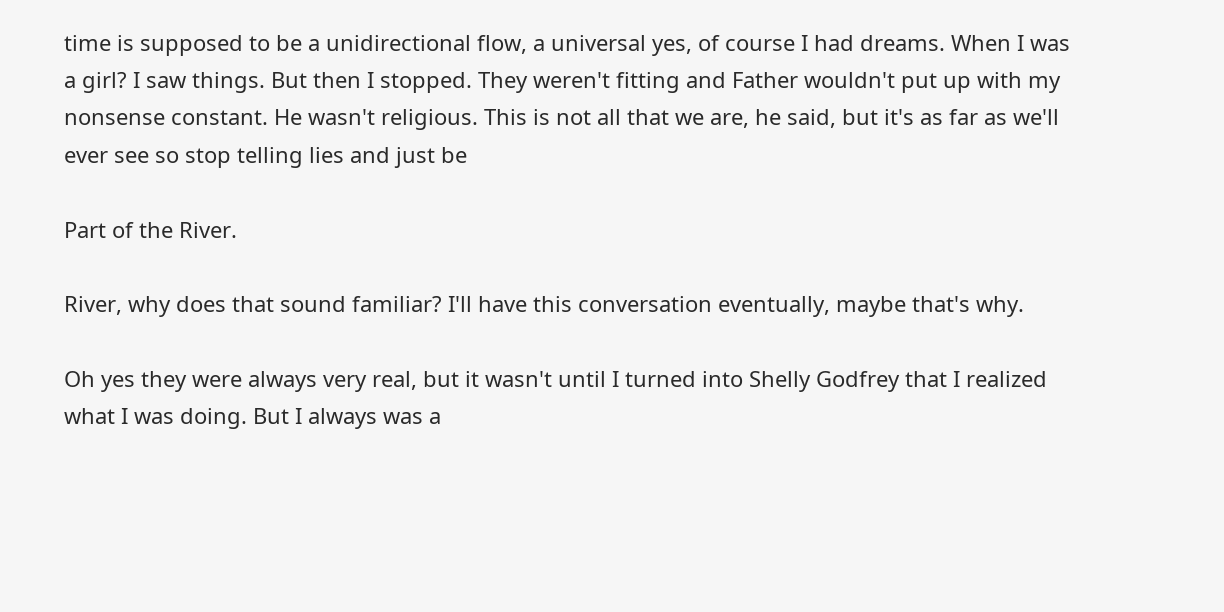time is supposed to be a unidirectional flow, a universal yes, of course I had dreams. When I was a girl? I saw things. But then I stopped. They weren't fitting and Father wouldn't put up with my nonsense constant. He wasn't religious. This is not all that we are, he said, but it's as far as we'll ever see so stop telling lies and just be

Part of the River.

River, why does that sound familiar? I'll have this conversation eventually, maybe that's why.

Oh yes they were always very real, but it wasn't until I turned into Shelly Godfrey that I realized what I was doing. But I always was a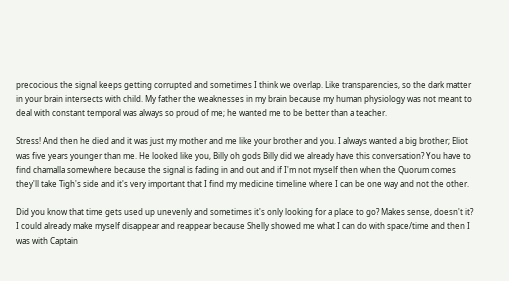precocious the signal keeps getting corrupted and sometimes I think we overlap. Like transparencies, so the dark matter in your brain intersects with child. My father the weaknesses in my brain because my human physiology was not meant to deal with constant temporal was always so proud of me; he wanted me to be better than a teacher.

Stress! And then he died and it was just my mother and me like your brother and you. I always wanted a big brother; Eliot was five years younger than me. He looked like you, Billy oh gods Billy did we already have this conversation? You have to find chamalla somewhere because the signal is fading in and out and if I'm not myself then when the Quorum comes they'll take Tigh's side and it's very important that I find my medicine timeline where I can be one way and not the other.

Did you know that time gets used up unevenly and sometimes it's only looking for a place to go? Makes sense, doesn't it? I could already make myself disappear and reappear because Shelly showed me what I can do with space/time and then I was with Captain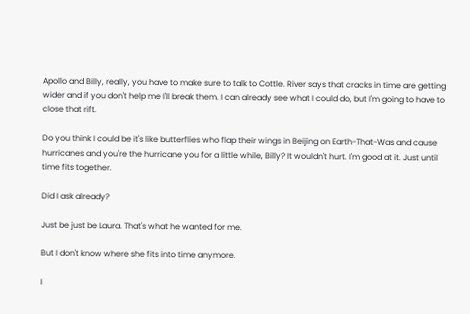Apollo and Billy, really, you have to make sure to talk to Cottle. River says that cracks in time are getting wider and if you don't help me I'll break them. I can already see what I could do, but I'm going to have to close that rift.

Do you think I could be it's like butterflies who flap their wings in Beijing on Earth-That-Was and cause hurricanes and you're the hurricane you for a little while, Billy? It wouldn't hurt. I'm good at it. Just until time fits together.

Did I ask already?

Just be just be Laura. That's what he wanted for me.

But I don't know where she fits into time anymore.

I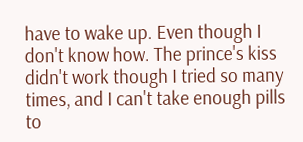have to wake up. Even though I don't know how. The prince's kiss didn't work though I tried so many times, and I can't take enough pills to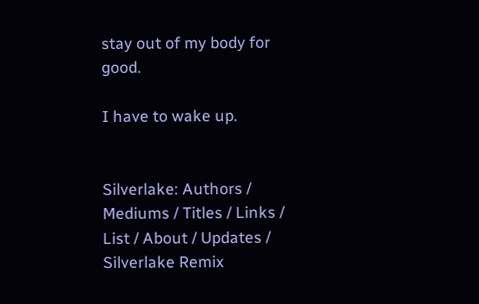stay out of my body for good.

I have to wake up.


Silverlake: Authors / Mediums / Titles / Links / List / About / Updates / Silverlake Remix